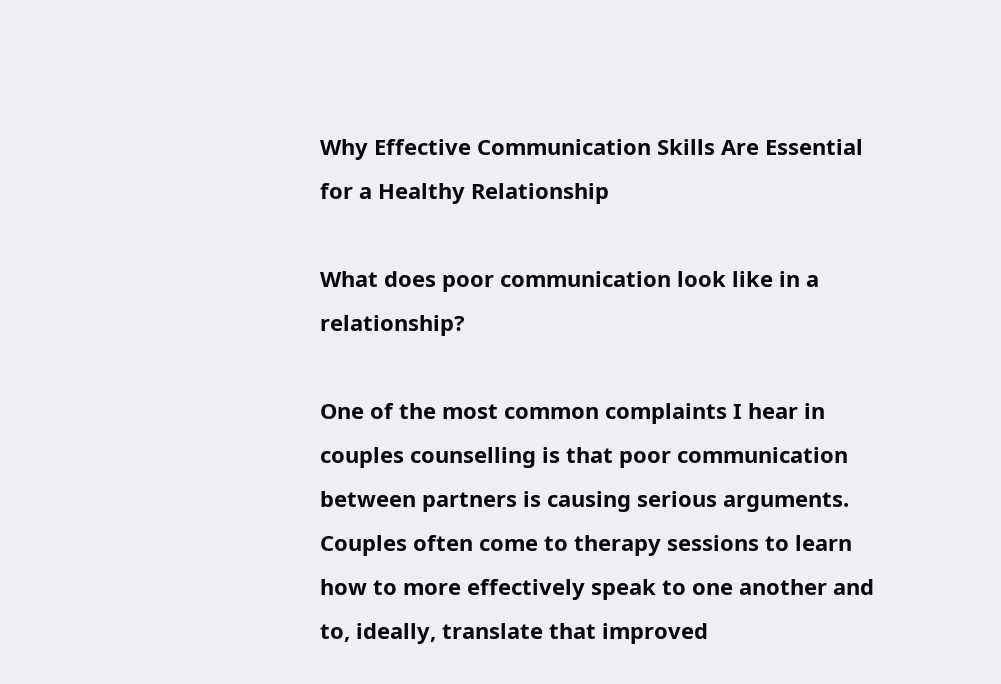Why Effective Communication Skills Are Essential for a Healthy Relationship

What does poor communication look like in a relationship?

One of the most common complaints I hear in couples counselling is that poor communication between partners is causing serious arguments. Couples often come to therapy sessions to learn how to more effectively speak to one another and to, ideally, translate that improved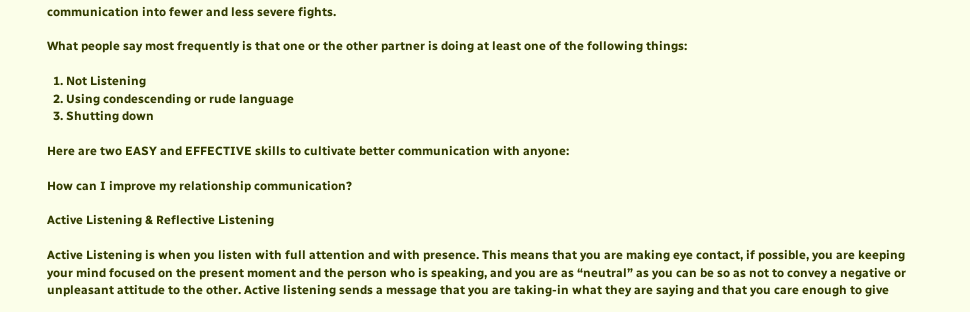communication into fewer and less severe fights.

What people say most frequently is that one or the other partner is doing at least one of the following things:

  1. Not Listening
  2. Using condescending or rude language
  3. Shutting down

Here are two EASY and EFFECTIVE skills to cultivate better communication with anyone:

How can I improve my relationship communication?

Active Listening & Reflective Listening

Active Listening is when you listen with full attention and with presence. This means that you are making eye contact, if possible, you are keeping your mind focused on the present moment and the person who is speaking, and you are as “neutral” as you can be so as not to convey a negative or unpleasant attitude to the other. Active listening sends a message that you are taking-in what they are saying and that you care enough to give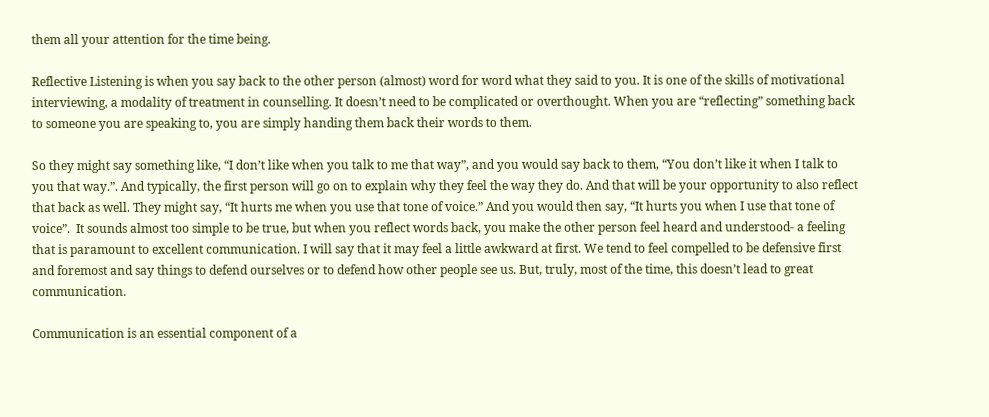them all your attention for the time being.

Reflective Listening is when you say back to the other person (almost) word for word what they said to you. It is one of the skills of motivational interviewing, a modality of treatment in counselling. It doesn’t need to be complicated or overthought. When you are “reflecting” something back to someone you are speaking to, you are simply handing them back their words to them.

So they might say something like, “I don’t like when you talk to me that way”, and you would say back to them, “You don’t like it when I talk to you that way.”. And typically, the first person will go on to explain why they feel the way they do. And that will be your opportunity to also reflect that back as well. They might say, “It hurts me when you use that tone of voice.” And you would then say, “It hurts you when I use that tone of voice”.  It sounds almost too simple to be true, but when you reflect words back, you make the other person feel heard and understood- a feeling that is paramount to excellent communication. I will say that it may feel a little awkward at first. We tend to feel compelled to be defensive first and foremost and say things to defend ourselves or to defend how other people see us. But, truly, most of the time, this doesn’t lead to great communication.

Communication is an essential component of a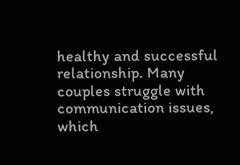healthy and successful relationship. Many couples struggle with communication issues, which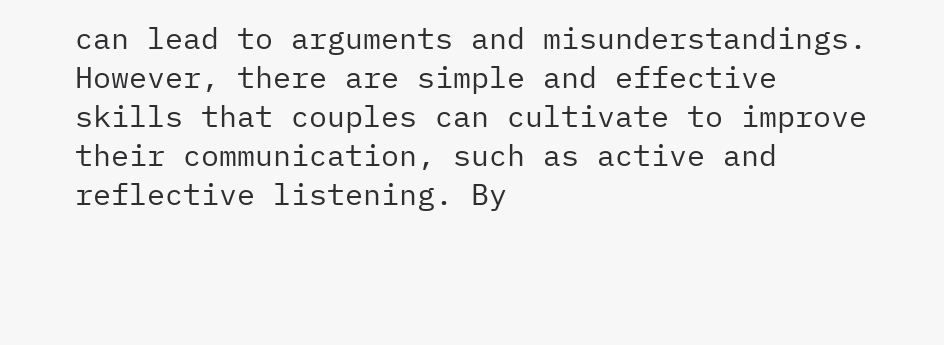can lead to arguments and misunderstandings. However, there are simple and effective skills that couples can cultivate to improve their communication, such as active and reflective listening. By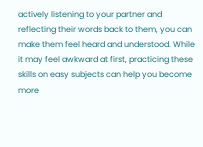actively listening to your partner and reflecting their words back to them, you can make them feel heard and understood. While it may feel awkward at first, practicing these skills on easy subjects can help you become more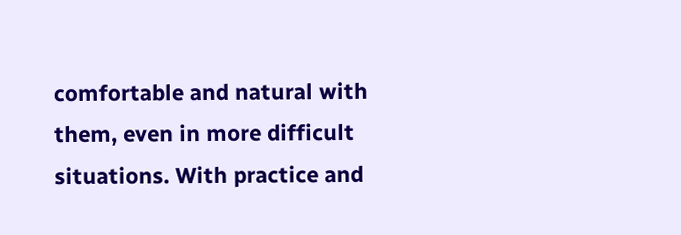comfortable and natural with them, even in more difficult situations. With practice and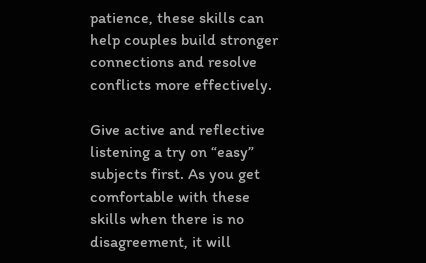patience, these skills can help couples build stronger connections and resolve conflicts more effectively.

Give active and reflective listening a try on “easy” subjects first. As you get comfortable with these skills when there is no disagreement, it will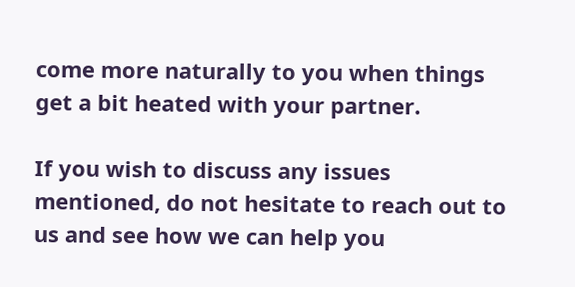come more naturally to you when things get a bit heated with your partner.

If you wish to discuss any issues mentioned, do not hesitate to reach out to us and see how we can help you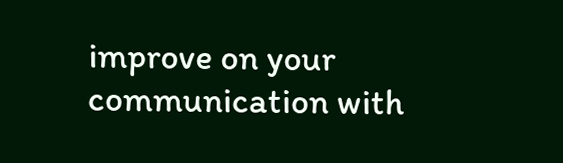improve on your communication with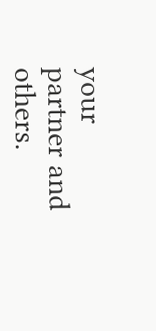your partner and others.